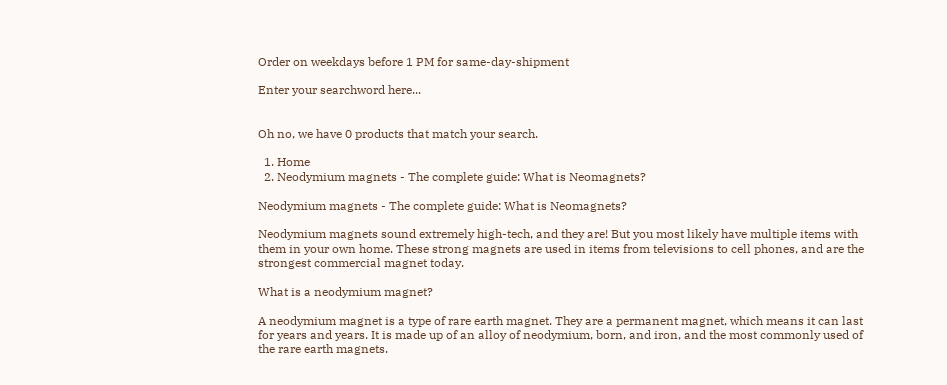Order on weekdays before 1 PM for same-day-shipment

Enter your searchword here...


Oh no, we have 0 products that match your search.

  1. Home
  2. Neodymium magnets - The complete guide: What is Neomagnets?

Neodymium magnets - The complete guide: What is Neomagnets?

Neodymium magnets sound extremely high-tech, and they are! But you most likely have multiple items with them in your own home. These strong magnets are used in items from televisions to cell phones, and are the strongest commercial magnet today.

What is a neodymium magnet?

A neodymium magnet is a type of rare earth magnet. They are a permanent magnet, which means it can last for years and years. It is made up of an alloy of neodymium, born, and iron, and the most commonly used of the rare earth magnets.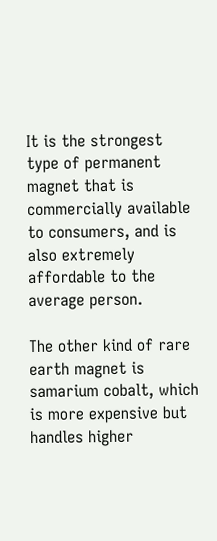It is the strongest type of permanent magnet that is commercially available to consumers, and is also extremely affordable to the average person.

The other kind of rare earth magnet is samarium cobalt, which is more expensive but handles higher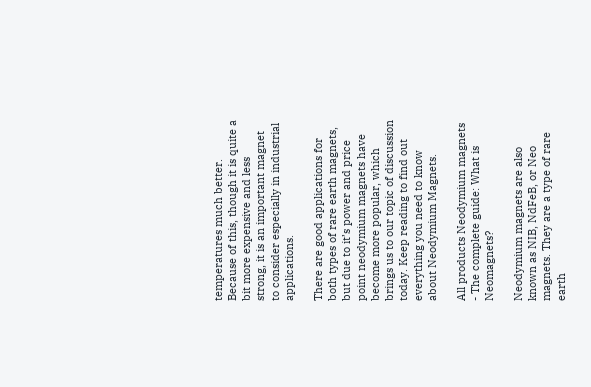temperatures much better. Because of this, though it is quite a bit more expensive and less strong, it is an important magnet to consider especially in industrial applications.

There are good applications for both types of rare earth magnets, but due to it’s power and price point neodymium magnets have become more popular, which brings us to our topic of discussion today. Keep reading to find out everything you need to know about Neodymium Magnets.

All products Neodymium magnets - The complete guide: What is Neomagnets?

Neodymium magnets are also known as NIB, NdFeB, or Neo magnets. They are a type of rare earth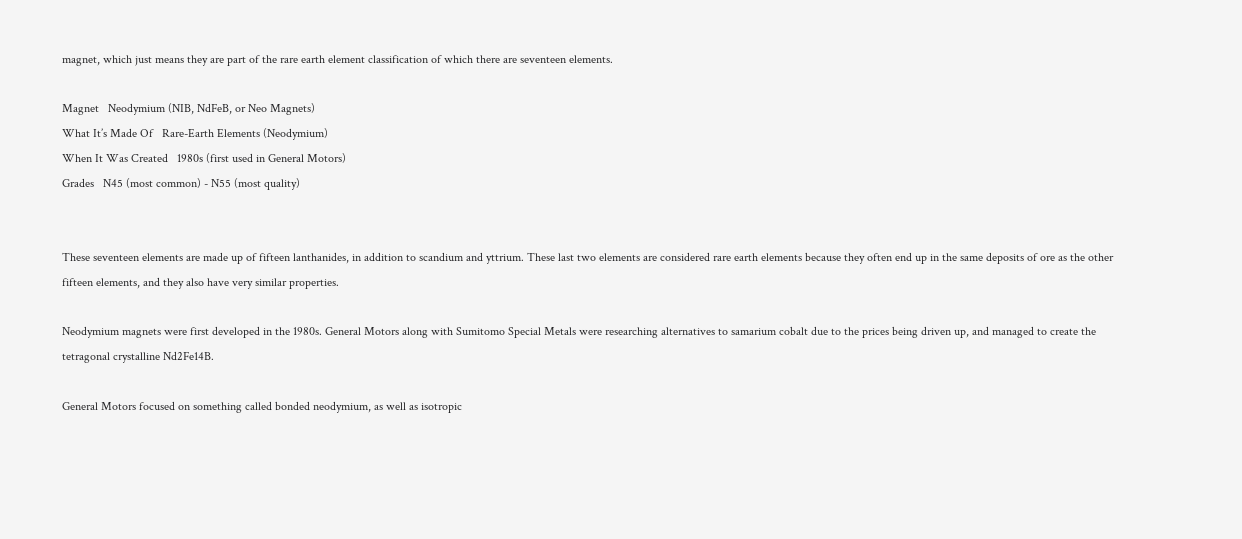magnet, which just means they are part of the rare earth element classification of which there are seventeen elements.

Magnet   Neodymium (NIB, NdFeB, or Neo Magnets)
What It’s Made Of   Rare-Earth Elements (Neodymium)
When It Was Created   1980s (first used in General Motors)
Grades   N45 (most common) - N55 (most quality)


These seventeen elements are made up of fifteen lanthanides, in addition to scandium and yttrium. These last two elements are considered rare earth elements because they often end up in the same deposits of ore as the other fifteen elements, and they also have very similar properties.

Neodymium magnets were first developed in the 1980s. General Motors along with Sumitomo Special Metals were researching alternatives to samarium cobalt due to the prices being driven up, and managed to create the tetragonal crystalline Nd2Fe14B.

General Motors focused on something called bonded neodymium, as well as isotropic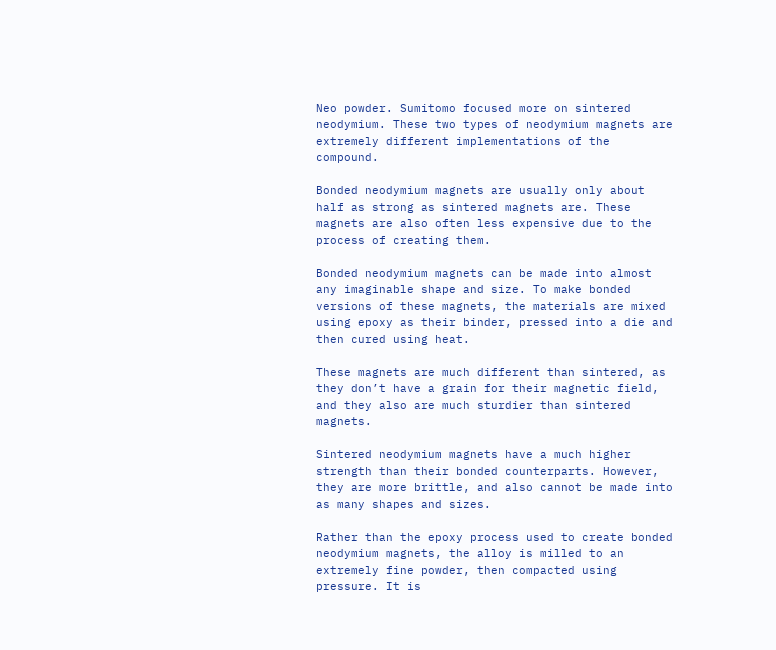Neo powder. Sumitomo focused more on sintered neodymium. These two types of neodymium magnets are extremely different implementations of the compound.

Bonded neodymium magnets are usually only about half as strong as sintered magnets are. These magnets are also often less expensive due to the process of creating them.

Bonded neodymium magnets can be made into almost any imaginable shape and size. To make bonded versions of these magnets, the materials are mixed using epoxy as their binder, pressed into a die and then cured using heat.

These magnets are much different than sintered, as they don’t have a grain for their magnetic field, and they also are much sturdier than sintered magnets.

Sintered neodymium magnets have a much higher strength than their bonded counterparts. However, they are more brittle, and also cannot be made into as many shapes and sizes.

Rather than the epoxy process used to create bonded neodymium magnets, the alloy is milled to an extremely fine powder, then compacted using pressure. It is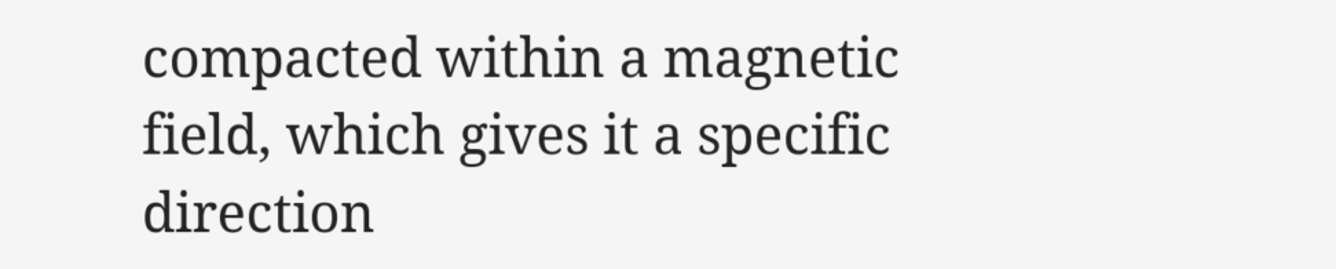compacted within a magnetic field, which gives it a specific direction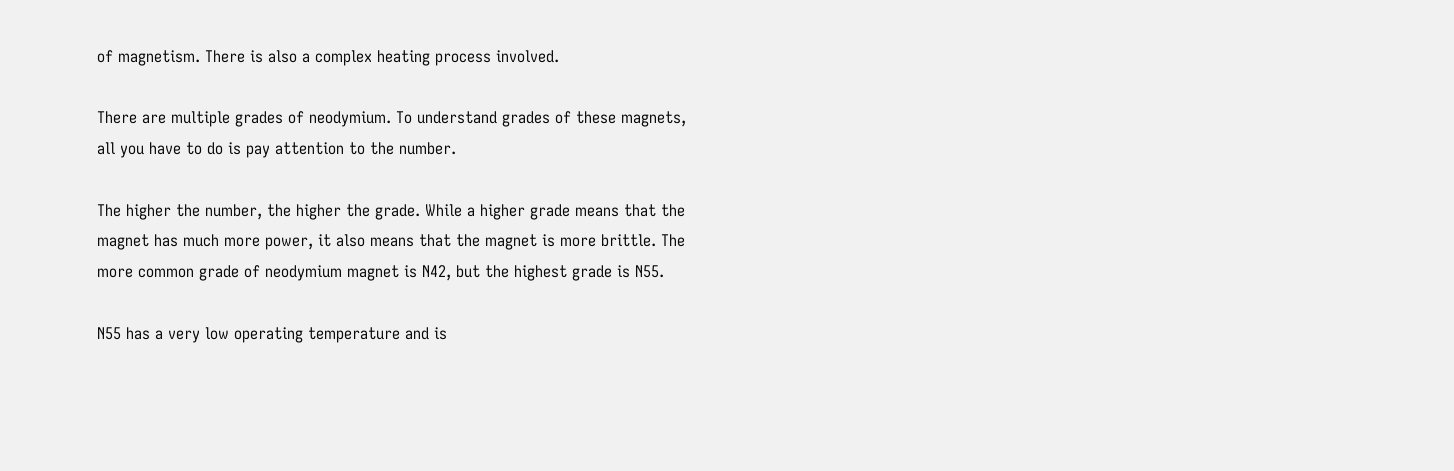of magnetism. There is also a complex heating process involved.

There are multiple grades of neodymium. To understand grades of these magnets, all you have to do is pay attention to the number.

The higher the number, the higher the grade. While a higher grade means that the magnet has much more power, it also means that the magnet is more brittle. The more common grade of neodymium magnet is N42, but the highest grade is N55.

N55 has a very low operating temperature and is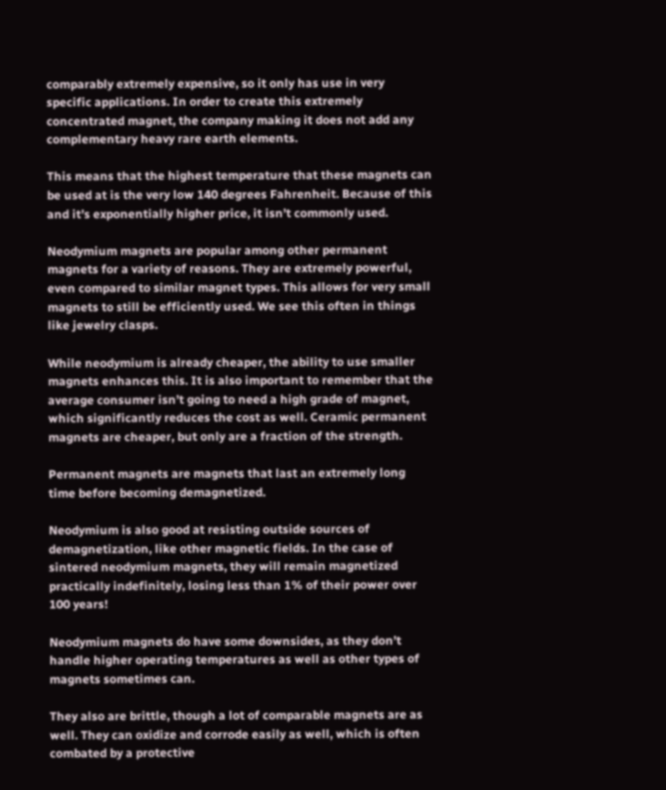comparably extremely expensive, so it only has use in very specific applications. In order to create this extremely concentrated magnet, the company making it does not add any complementary heavy rare earth elements.

This means that the highest temperature that these magnets can be used at is the very low 140 degrees Fahrenheit. Because of this and it’s exponentially higher price, it isn’t commonly used.

Neodymium magnets are popular among other permanent magnets for a variety of reasons. They are extremely powerful, even compared to similar magnet types. This allows for very small magnets to still be efficiently used. We see this often in things like jewelry clasps.

While neodymium is already cheaper, the ability to use smaller magnets enhances this. It is also important to remember that the average consumer isn’t going to need a high grade of magnet, which significantly reduces the cost as well. Ceramic permanent magnets are cheaper, but only are a fraction of the strength.

Permanent magnets are magnets that last an extremely long time before becoming demagnetized.

Neodymium is also good at resisting outside sources of demagnetization, like other magnetic fields. In the case of sintered neodymium magnets, they will remain magnetized practically indefinitely, losing less than 1% of their power over 100 years!

Neodymium magnets do have some downsides, as they don’t handle higher operating temperatures as well as other types of magnets sometimes can.

They also are brittle, though a lot of comparable magnets are as well. They can oxidize and corrode easily as well, which is often combated by a protective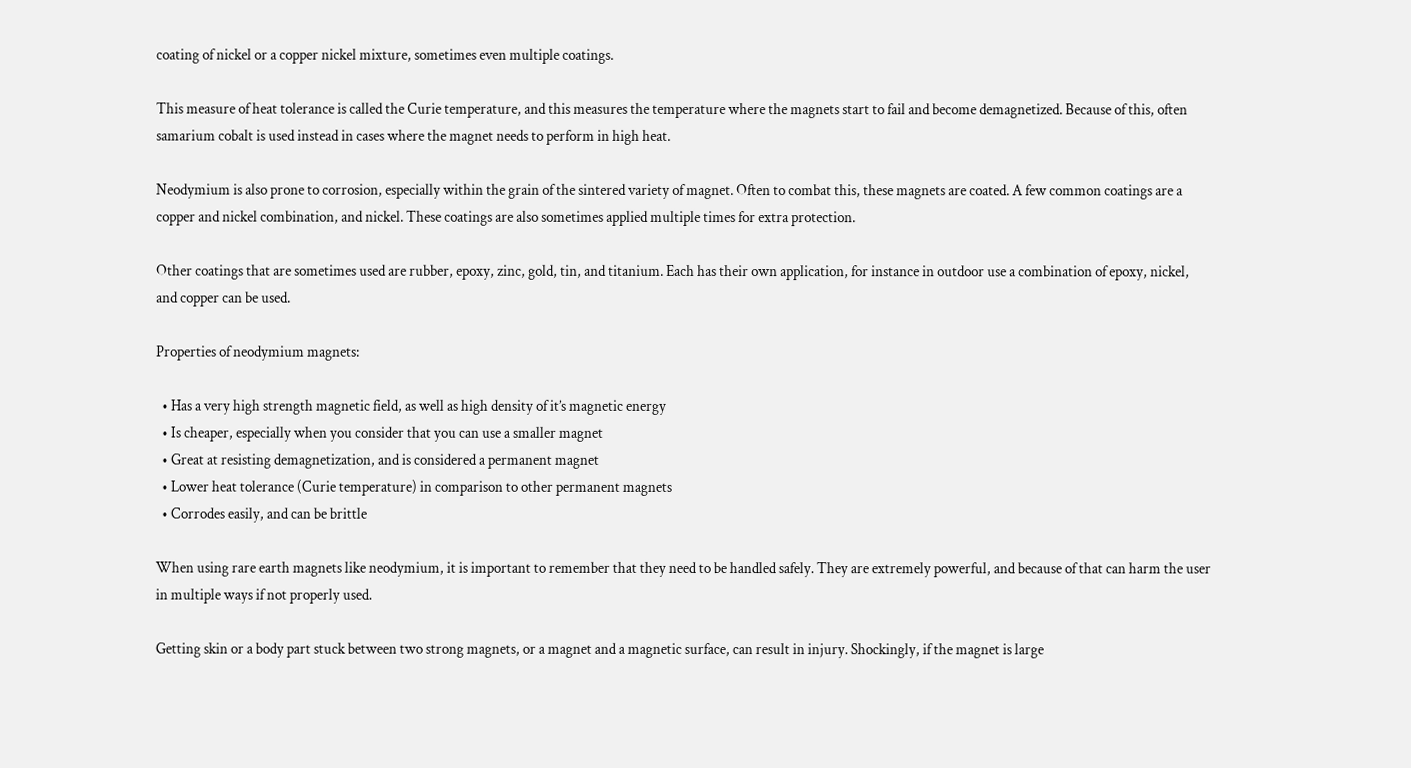coating of nickel or a copper nickel mixture, sometimes even multiple coatings.

This measure of heat tolerance is called the Curie temperature, and this measures the temperature where the magnets start to fail and become demagnetized. Because of this, often samarium cobalt is used instead in cases where the magnet needs to perform in high heat.

Neodymium is also prone to corrosion, especially within the grain of the sintered variety of magnet. Often to combat this, these magnets are coated. A few common coatings are a copper and nickel combination, and nickel. These coatings are also sometimes applied multiple times for extra protection.

Other coatings that are sometimes used are rubber, epoxy, zinc, gold, tin, and titanium. Each has their own application, for instance in outdoor use a combination of epoxy, nickel, and copper can be used.

Properties of neodymium magnets:

  • Has a very high strength magnetic field, as well as high density of it’s magnetic energy
  • Is cheaper, especially when you consider that you can use a smaller magnet
  • Great at resisting demagnetization, and is considered a permanent magnet
  • Lower heat tolerance (Curie temperature) in comparison to other permanent magnets
  • Corrodes easily, and can be brittle

When using rare earth magnets like neodymium, it is important to remember that they need to be handled safely. They are extremely powerful, and because of that can harm the user in multiple ways if not properly used.

Getting skin or a body part stuck between two strong magnets, or a magnet and a magnetic surface, can result in injury. Shockingly, if the magnet is large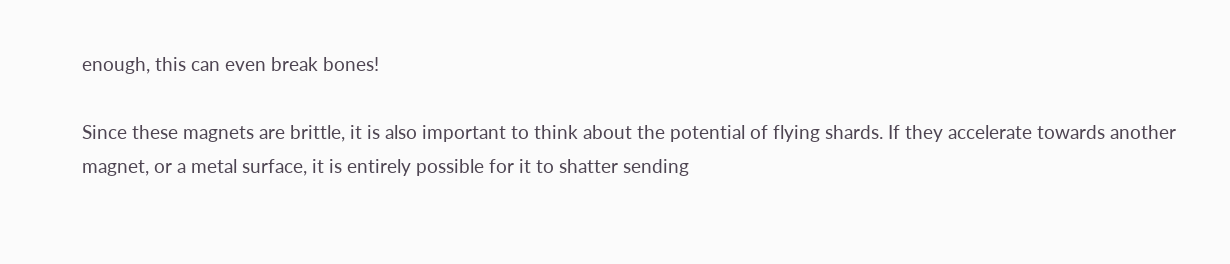enough, this can even break bones!

Since these magnets are brittle, it is also important to think about the potential of flying shards. If they accelerate towards another magnet, or a metal surface, it is entirely possible for it to shatter sending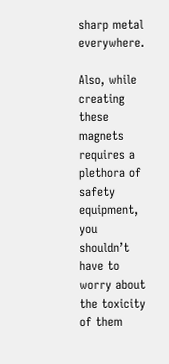sharp metal everywhere.

Also, while creating these magnets requires a plethora of safety equipment, you shouldn’t have to worry about the toxicity of them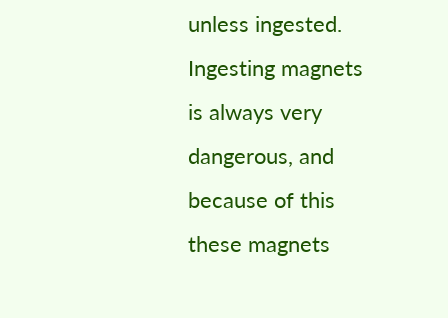unless ingested. Ingesting magnets is always very dangerous, and because of this these magnets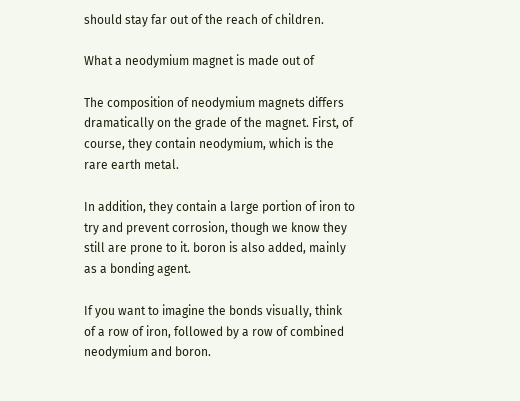should stay far out of the reach of children.

What a neodymium magnet is made out of

The composition of neodymium magnets differs dramatically on the grade of the magnet. First, of course, they contain neodymium, which is the rare earth metal.

In addition, they contain a large portion of iron to try and prevent corrosion, though we know they still are prone to it. boron is also added, mainly as a bonding agent.

If you want to imagine the bonds visually, think of a row of iron, followed by a row of combined neodymium and boron.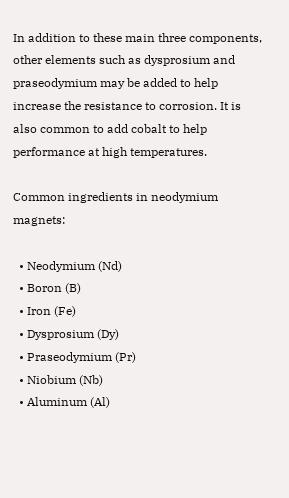In addition to these main three components, other elements such as dysprosium and praseodymium may be added to help increase the resistance to corrosion. It is also common to add cobalt to help performance at high temperatures.

Common ingredients in neodymium magnets:

  • Neodymium (Nd)
  • Boron (B)
  • Iron (Fe)
  • Dysprosium (Dy)
  • Praseodymium (Pr)
  • Niobium (Nb)
  • Aluminum (Al)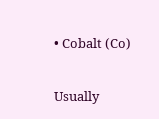• Cobalt (Co)

Usually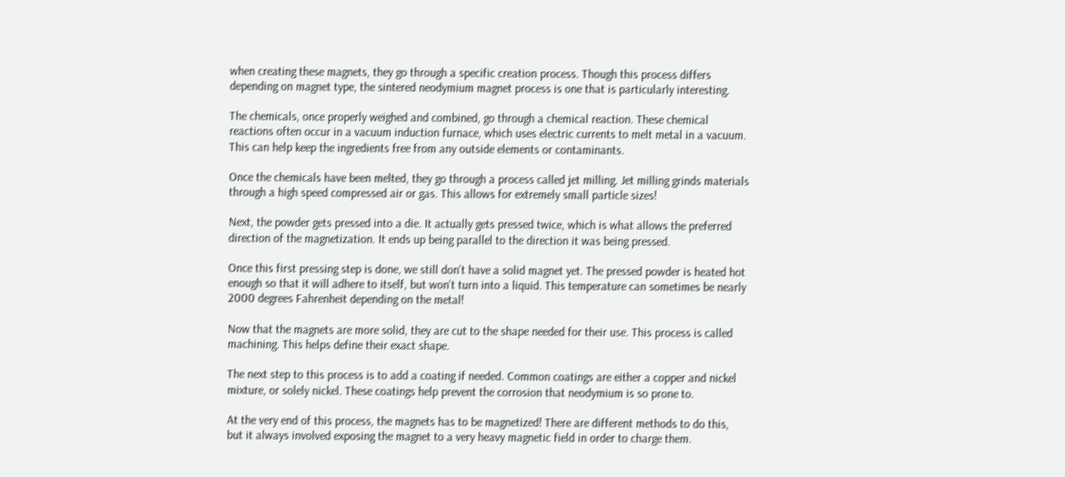when creating these magnets, they go through a specific creation process. Though this process differs depending on magnet type, the sintered neodymium magnet process is one that is particularly interesting.

The chemicals, once properly weighed and combined, go through a chemical reaction. These chemical reactions often occur in a vacuum induction furnace, which uses electric currents to melt metal in a vacuum. This can help keep the ingredients free from any outside elements or contaminants.

Once the chemicals have been melted, they go through a process called jet milling. Jet milling grinds materials through a high speed compressed air or gas. This allows for extremely small particle sizes!

Next, the powder gets pressed into a die. It actually gets pressed twice, which is what allows the preferred direction of the magnetization. It ends up being parallel to the direction it was being pressed.

Once this first pressing step is done, we still don’t have a solid magnet yet. The pressed powder is heated hot enough so that it will adhere to itself, but won’t turn into a liquid. This temperature can sometimes be nearly 2000 degrees Fahrenheit depending on the metal!

Now that the magnets are more solid, they are cut to the shape needed for their use. This process is called machining. This helps define their exact shape.

The next step to this process is to add a coating if needed. Common coatings are either a copper and nickel mixture, or solely nickel. These coatings help prevent the corrosion that neodymium is so prone to.

At the very end of this process, the magnets has to be magnetized! There are different methods to do this, but it always involved exposing the magnet to a very heavy magnetic field in order to charge them.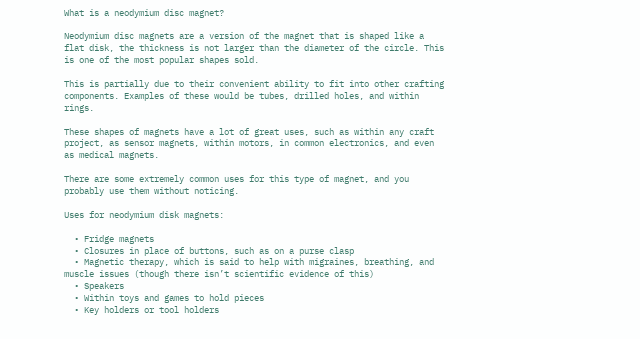What is a neodymium disc magnet?

Neodymium disc magnets are a version of the magnet that is shaped like a flat disk, the thickness is not larger than the diameter of the circle. This is one of the most popular shapes sold.

This is partially due to their convenient ability to fit into other crafting components. Examples of these would be tubes, drilled holes, and within rings.

These shapes of magnets have a lot of great uses, such as within any craft project, as sensor magnets, within motors, in common electronics, and even as medical magnets.

There are some extremely common uses for this type of magnet, and you probably use them without noticing.

Uses for neodymium disk magnets:

  • Fridge magnets
  • Closures in place of buttons, such as on a purse clasp
  • Magnetic therapy, which is said to help with migraines, breathing, and muscle issues (though there isn’t scientific evidence of this)
  • Speakers
  • Within toys and games to hold pieces
  • Key holders or tool holders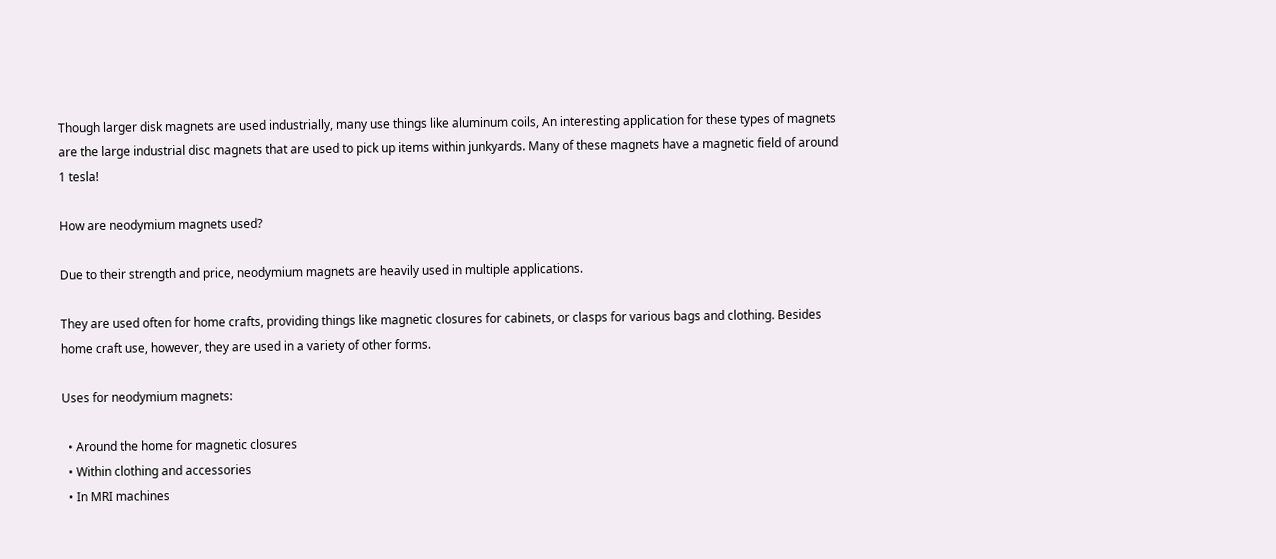Though larger disk magnets are used industrially, many use things like aluminum coils, An interesting application for these types of magnets are the large industrial disc magnets that are used to pick up items within junkyards. Many of these magnets have a magnetic field of around 1 tesla!

How are neodymium magnets used?

Due to their strength and price, neodymium magnets are heavily used in multiple applications.

They are used often for home crafts, providing things like magnetic closures for cabinets, or clasps for various bags and clothing. Besides home craft use, however, they are used in a variety of other forms.

Uses for neodymium magnets:

  • Around the home for magnetic closures
  • Within clothing and accessories
  • In MRI machines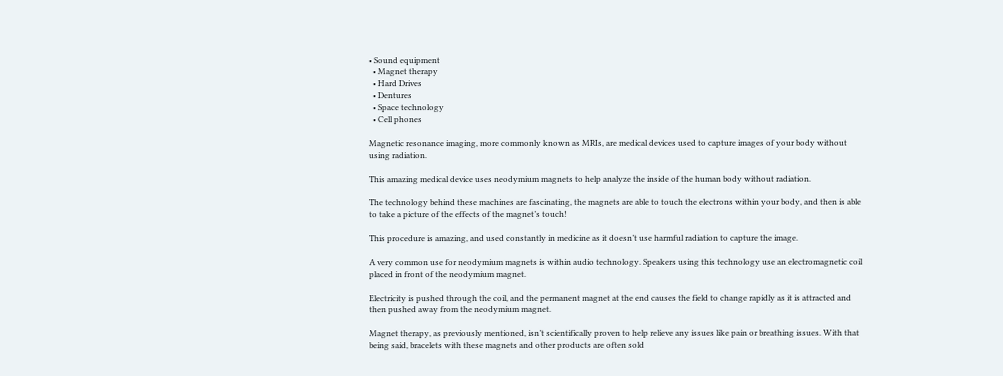• Sound equipment
  • Magnet therapy
  • Hard Drives
  • Dentures
  • Space technology
  • Cell phones

Magnetic resonance imaging, more commonly known as MRIs, are medical devices used to capture images of your body without using radiation.

This amazing medical device uses neodymium magnets to help analyze the inside of the human body without radiation.

The technology behind these machines are fascinating, the magnets are able to touch the electrons within your body, and then is able to take a picture of the effects of the magnet’s touch!

This procedure is amazing, and used constantly in medicine as it doesn’t use harmful radiation to capture the image.

A very common use for neodymium magnets is within audio technology. Speakers using this technology use an electromagnetic coil placed in front of the neodymium magnet.

Electricity is pushed through the coil, and the permanent magnet at the end causes the field to change rapidly as it is attracted and then pushed away from the neodymium magnet.

Magnet therapy, as previously mentioned, isn’t scientifically proven to help relieve any issues like pain or breathing issues. With that being said, bracelets with these magnets and other products are often sold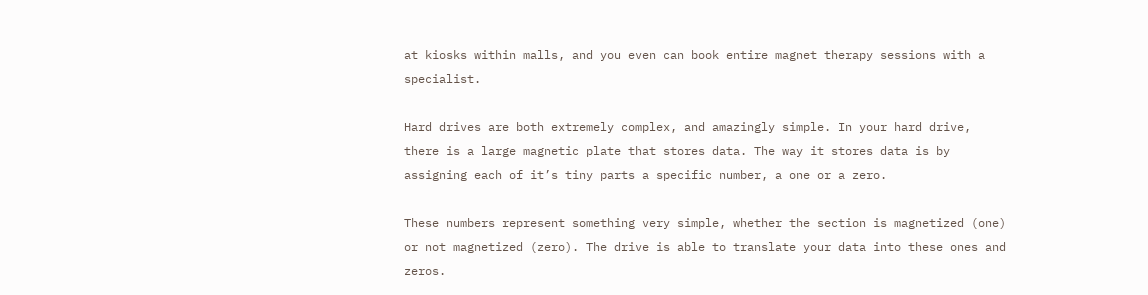at kiosks within malls, and you even can book entire magnet therapy sessions with a specialist.

Hard drives are both extremely complex, and amazingly simple. In your hard drive, there is a large magnetic plate that stores data. The way it stores data is by assigning each of it’s tiny parts a specific number, a one or a zero.

These numbers represent something very simple, whether the section is magnetized (one) or not magnetized (zero). The drive is able to translate your data into these ones and zeros.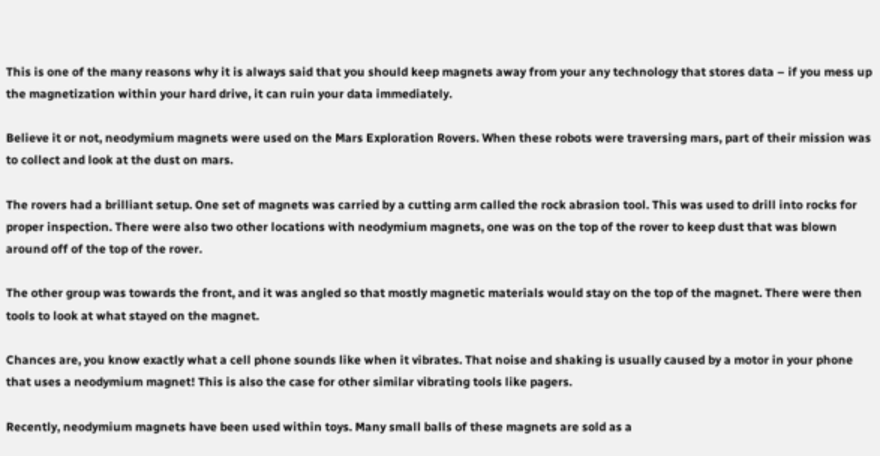This is one of the many reasons why it is always said that you should keep magnets away from your any technology that stores data – if you mess up the magnetization within your hard drive, it can ruin your data immediately.

Believe it or not, neodymium magnets were used on the Mars Exploration Rovers. When these robots were traversing mars, part of their mission was to collect and look at the dust on mars.

The rovers had a brilliant setup. One set of magnets was carried by a cutting arm called the rock abrasion tool. This was used to drill into rocks for proper inspection. There were also two other locations with neodymium magnets, one was on the top of the rover to keep dust that was blown around off of the top of the rover.

The other group was towards the front, and it was angled so that mostly magnetic materials would stay on the top of the magnet. There were then tools to look at what stayed on the magnet.

Chances are, you know exactly what a cell phone sounds like when it vibrates. That noise and shaking is usually caused by a motor in your phone that uses a neodymium magnet! This is also the case for other similar vibrating tools like pagers.

Recently, neodymium magnets have been used within toys. Many small balls of these magnets are sold as a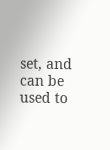set, and can be used to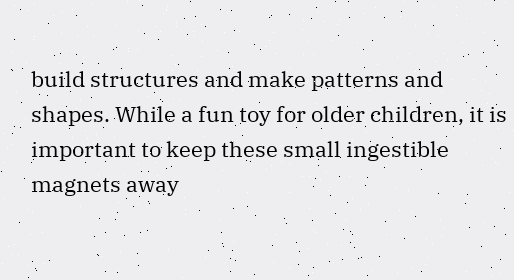build structures and make patterns and shapes. While a fun toy for older children, it is important to keep these small ingestible magnets away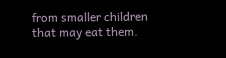from smaller children that may eat them.